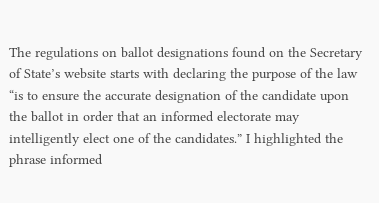The regulations on ballot designations found on the Secretary of State’s website starts with declaring the purpose of the law “is to ensure the accurate designation of the candidate upon the ballot in order that an informed electorate may intelligently elect one of the candidates.” I highlighted the phrase informed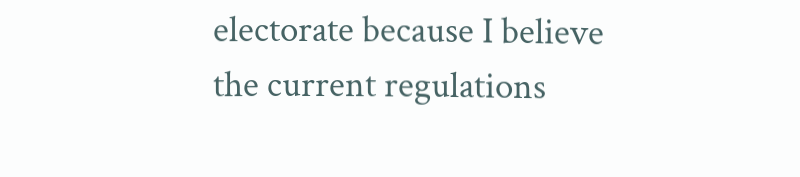electorate because I believe the current regulations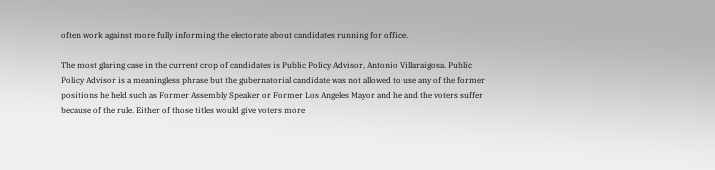often work against more fully informing the electorate about candidates running for office.

The most glaring case in the current crop of candidates is Public Policy Advisor, Antonio Villaraigosa. Public Policy Advisor is a meaningless phrase but the gubernatorial candidate was not allowed to use any of the former positions he held such as Former Assembly Speaker or Former Los Angeles Mayor and he and the voters suffer because of the rule. Either of those titles would give voters more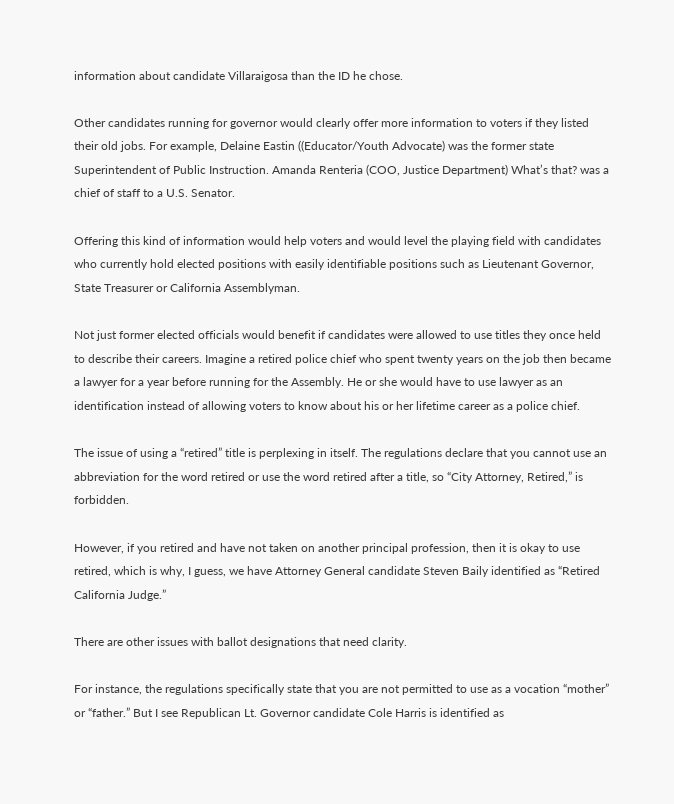information about candidate Villaraigosa than the ID he chose.

Other candidates running for governor would clearly offer more information to voters if they listed their old jobs. For example, Delaine Eastin ((Educator/Youth Advocate) was the former state Superintendent of Public Instruction. Amanda Renteria (COO, Justice Department) What’s that? was a chief of staff to a U.S. Senator.

Offering this kind of information would help voters and would level the playing field with candidates who currently hold elected positions with easily identifiable positions such as Lieutenant Governor, State Treasurer or California Assemblyman.

Not just former elected officials would benefit if candidates were allowed to use titles they once held to describe their careers. Imagine a retired police chief who spent twenty years on the job then became a lawyer for a year before running for the Assembly. He or she would have to use lawyer as an identification instead of allowing voters to know about his or her lifetime career as a police chief.

The issue of using a “retired” title is perplexing in itself. The regulations declare that you cannot use an abbreviation for the word retired or use the word retired after a title, so “City Attorney, Retired,” is forbidden.

However, if you retired and have not taken on another principal profession, then it is okay to use retired, which is why, I guess, we have Attorney General candidate Steven Baily identified as “Retired California Judge.”

There are other issues with ballot designations that need clarity.

For instance, the regulations specifically state that you are not permitted to use as a vocation “mother” or “father.” But I see Republican Lt. Governor candidate Cole Harris is identified as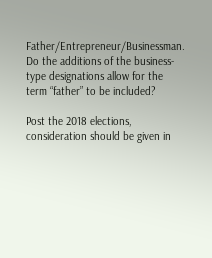Father/Entrepreneur/Businessman. Do the additions of the business-type designations allow for the term “father” to be included?

Post the 2018 elections, consideration should be given in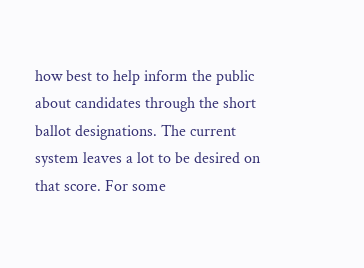how best to help inform the public about candidates through the short ballot designations. The current system leaves a lot to be desired on that score. For some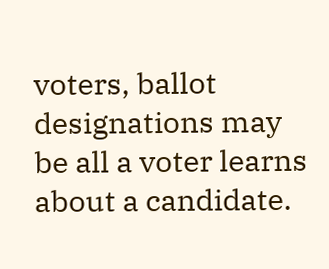voters, ballot designations may be all a voter learns about a candidate.